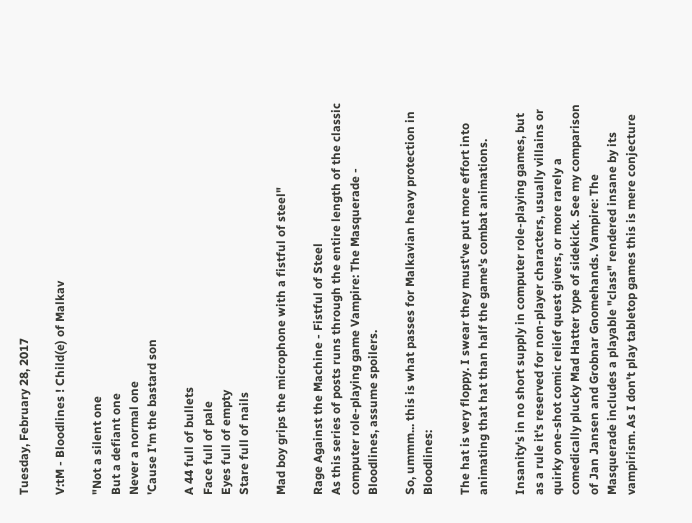Tuesday, February 28, 2017

V:tM - Bloodlines ! Child(e) of Malkav

"Not a silent one
But a defiant one
Never a normal one
'Cause I'm the bastard son

A 44 full of bullets
Face full of pale
Eyes full of empty
Stare full of nails

Mad boy grips the microphone with a fistful of steel"

Rage Against the Machine - Fistful of Steel
As this series of posts runs through the entire length of the classic computer role-playing game Vampire: The Masquerade - Bloodlines, assume spoilers.

So, ummm... this is what passes for Malkavian heavy protection in Bloodlines:

The hat is very floppy. I swear they must've put more effort into animating that hat than half the game's combat animations.

Insanity's in no short supply in computer role-playing games, but as a rule it's reserved for non-player characters, usually villains or quirky one-shot comic relief quest givers, or more rarely a comedically plucky Mad Hatter type of sidekick. See my comparison of Jan Jansen and Grobnar Gnomehands. Vampire: The Masquerade includes a playable "class" rendered insane by its vampirism. As I don't play tabletop games this is mere conjecture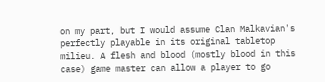on my part, but I would assume Clan Malkavian's perfectly playable in its original tabletop milieu. A flesh and blood (mostly blood in this case) game master can allow a player to go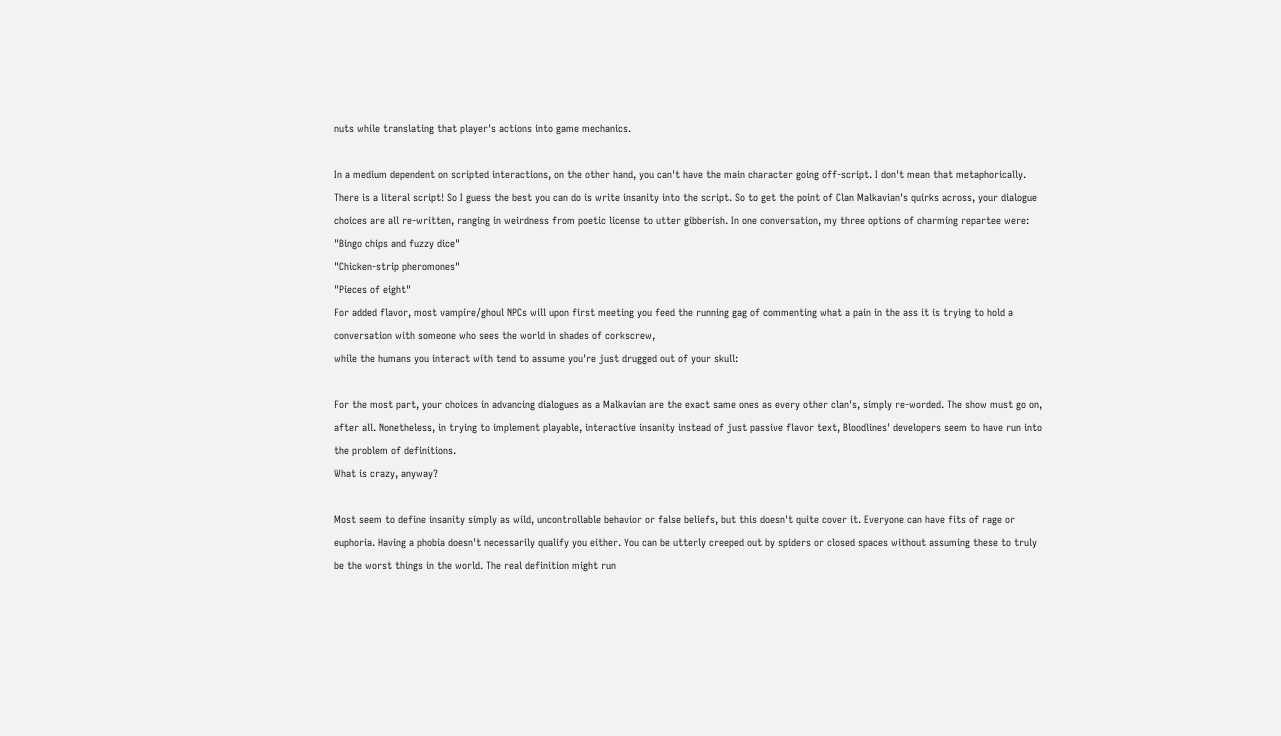nuts while translating that player's actions into game mechanics.

In a medium dependent on scripted interactions, on the other hand, you can't have the main character going off-script. I don't mean that metaphorically. There is a literal script! So I guess the best you can do is write insanity into the script. So to get the point of Clan Malkavian's quirks across, your dialogue choices are all re-written, ranging in weirdness from poetic license to utter gibberish. In one conversation, my three options of charming repartee were:
"Bingo chips and fuzzy dice"
"Chicken-strip pheromones"
"Pieces of eight"
For added flavor, most vampire/ghoul NPCs will upon first meeting you feed the running gag of commenting what a pain in the ass it is trying to hold a conversation with someone who sees the world in shades of corkscrew,
while the humans you interact with tend to assume you're just drugged out of your skull:

For the most part, your choices in advancing dialogues as a Malkavian are the exact same ones as every other clan's, simply re-worded. The show must go on, after all. Nonetheless, in trying to implement playable, interactive insanity instead of just passive flavor text, Bloodlines' developers seem to have run into the problem of definitions.
What is crazy, anyway?

Most seem to define insanity simply as wild, uncontrollable behavior or false beliefs, but this doesn't quite cover it. Everyone can have fits of rage or euphoria. Having a phobia doesn't necessarily qualify you either. You can be utterly creeped out by spiders or closed spaces without assuming these to truly be the worst things in the world. The real definition might run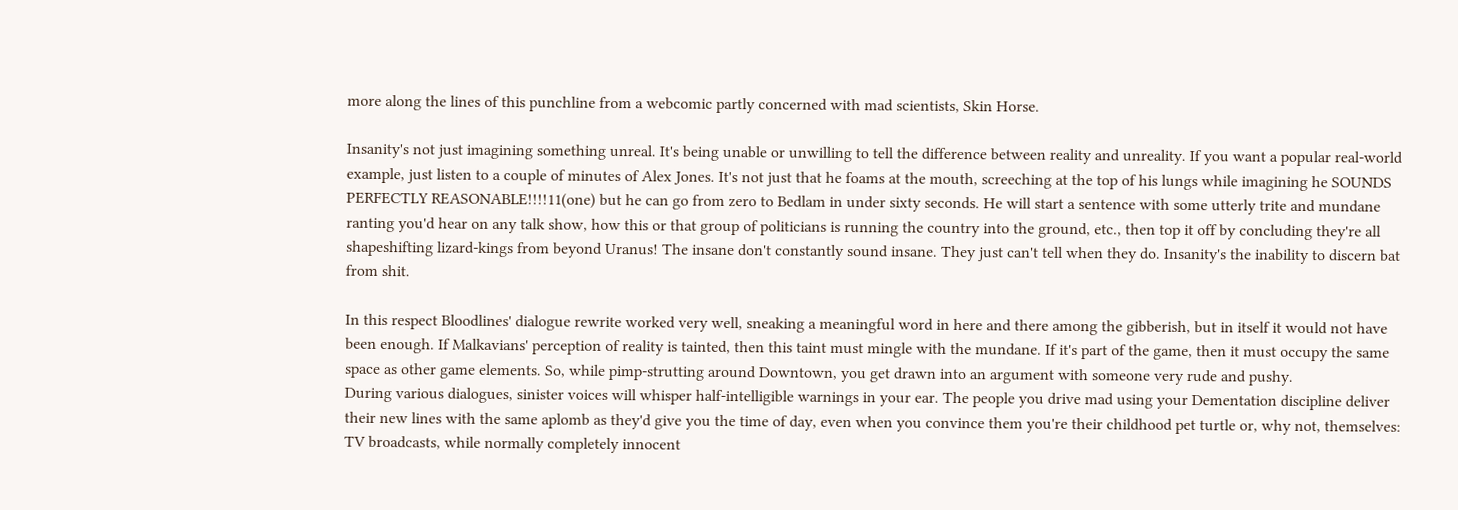more along the lines of this punchline from a webcomic partly concerned with mad scientists, Skin Horse.

Insanity's not just imagining something unreal. It's being unable or unwilling to tell the difference between reality and unreality. If you want a popular real-world example, just listen to a couple of minutes of Alex Jones. It's not just that he foams at the mouth, screeching at the top of his lungs while imagining he SOUNDS PERFECTLY REASONABLE!!!!11(one) but he can go from zero to Bedlam in under sixty seconds. He will start a sentence with some utterly trite and mundane ranting you'd hear on any talk show, how this or that group of politicians is running the country into the ground, etc., then top it off by concluding they're all shapeshifting lizard-kings from beyond Uranus! The insane don't constantly sound insane. They just can't tell when they do. Insanity's the inability to discern bat from shit.

In this respect Bloodlines' dialogue rewrite worked very well, sneaking a meaningful word in here and there among the gibberish, but in itself it would not have been enough. If Malkavians' perception of reality is tainted, then this taint must mingle with the mundane. If it's part of the game, then it must occupy the same space as other game elements. So, while pimp-strutting around Downtown, you get drawn into an argument with someone very rude and pushy.
During various dialogues, sinister voices will whisper half-intelligible warnings in your ear. The people you drive mad using your Dementation discipline deliver their new lines with the same aplomb as they'd give you the time of day, even when you convince them you're their childhood pet turtle or, why not, themselves:
TV broadcasts, while normally completely innocent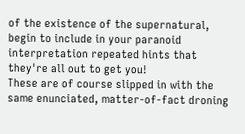of the existence of the supernatural, begin to include in your paranoid interpretation repeated hints that they're all out to get you!
These are of course slipped in with the same enunciated, matter-of-fact droning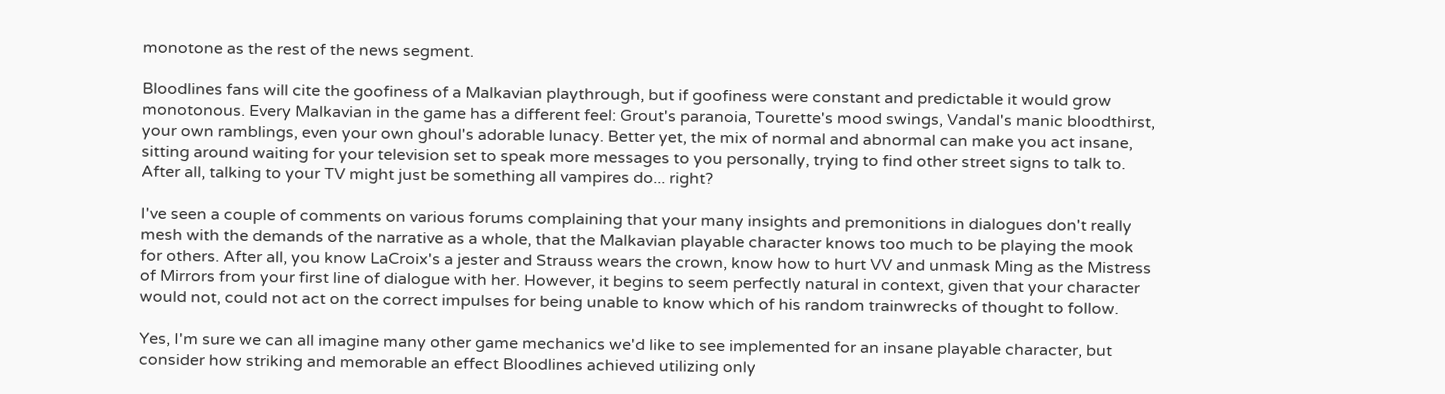monotone as the rest of the news segment.

Bloodlines fans will cite the goofiness of a Malkavian playthrough, but if goofiness were constant and predictable it would grow monotonous. Every Malkavian in the game has a different feel: Grout's paranoia, Tourette's mood swings, Vandal's manic bloodthirst, your own ramblings, even your own ghoul's adorable lunacy. Better yet, the mix of normal and abnormal can make you act insane, sitting around waiting for your television set to speak more messages to you personally, trying to find other street signs to talk to. After all, talking to your TV might just be something all vampires do... right?

I've seen a couple of comments on various forums complaining that your many insights and premonitions in dialogues don't really mesh with the demands of the narrative as a whole, that the Malkavian playable character knows too much to be playing the mook for others. After all, you know LaCroix's a jester and Strauss wears the crown, know how to hurt VV and unmask Ming as the Mistress of Mirrors from your first line of dialogue with her. However, it begins to seem perfectly natural in context, given that your character would not, could not act on the correct impulses for being unable to know which of his random trainwrecks of thought to follow.

Yes, I'm sure we can all imagine many other game mechanics we'd like to see implemented for an insane playable character, but consider how striking and memorable an effect Bloodlines achieved utilizing only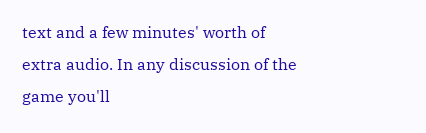text and a few minutes' worth of extra audio. In any discussion of the game you'll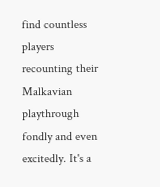find countless players recounting their Malkavian playthrough fondly and even excitedly. It's a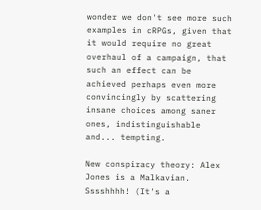wonder we don't see more such examples in cRPGs, given that it would require no great overhaul of a campaign, that such an effect can be achieved perhaps even more convincingly by scattering insane choices among saner ones, indistinguishable and... tempting.

New conspiracy theory: Alex Jones is a Malkavian. Sssshhhh! (It's a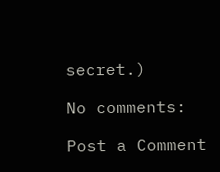secret.)

No comments:

Post a Comment